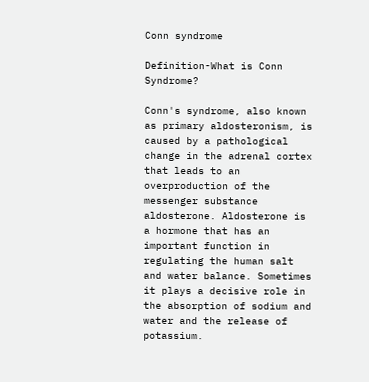Conn syndrome

Definition-What is Conn Syndrome?

Conn's syndrome, also known as primary aldosteronism, is caused by a pathological change in the adrenal cortex that leads to an overproduction of the messenger substance aldosterone. Aldosterone is a hormone that has an important function in regulating the human salt and water balance. Sometimes it plays a decisive role in the absorption of sodium and water and the release of potassium.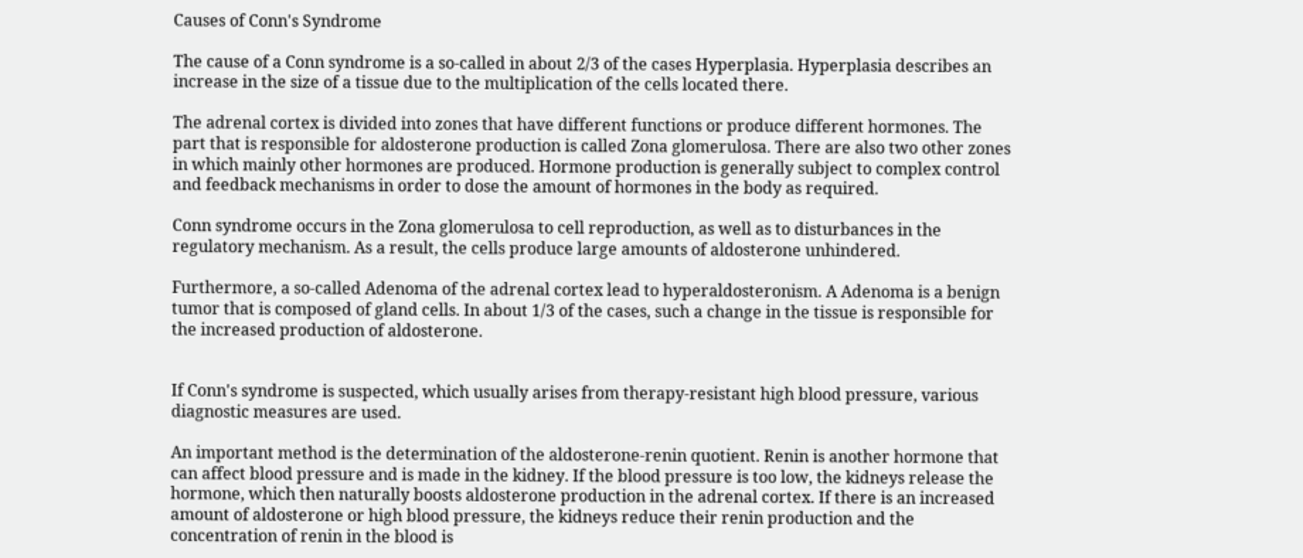Causes of Conn's Syndrome

The cause of a Conn syndrome is a so-called in about 2/3 of the cases Hyperplasia. Hyperplasia describes an increase in the size of a tissue due to the multiplication of the cells located there.

The adrenal cortex is divided into zones that have different functions or produce different hormones. The part that is responsible for aldosterone production is called Zona glomerulosa. There are also two other zones in which mainly other hormones are produced. Hormone production is generally subject to complex control and feedback mechanisms in order to dose the amount of hormones in the body as required.

Conn syndrome occurs in the Zona glomerulosa to cell reproduction, as well as to disturbances in the regulatory mechanism. As a result, the cells produce large amounts of aldosterone unhindered.

Furthermore, a so-called Adenoma of the adrenal cortex lead to hyperaldosteronism. A Adenoma is a benign tumor that is composed of gland cells. In about 1/3 of the cases, such a change in the tissue is responsible for the increased production of aldosterone.


If Conn's syndrome is suspected, which usually arises from therapy-resistant high blood pressure, various diagnostic measures are used.

An important method is the determination of the aldosterone-renin quotient. Renin is another hormone that can affect blood pressure and is made in the kidney. If the blood pressure is too low, the kidneys release the hormone, which then naturally boosts aldosterone production in the adrenal cortex. If there is an increased amount of aldosterone or high blood pressure, the kidneys reduce their renin production and the concentration of renin in the blood is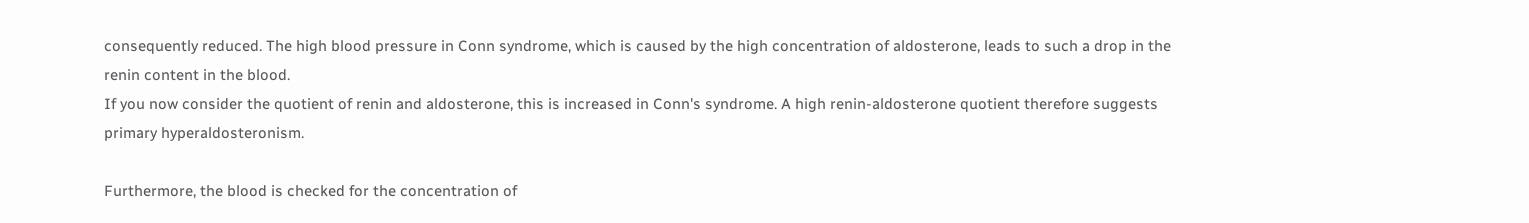consequently reduced. The high blood pressure in Conn syndrome, which is caused by the high concentration of aldosterone, leads to such a drop in the renin content in the blood.
If you now consider the quotient of renin and aldosterone, this is increased in Conn's syndrome. A high renin-aldosterone quotient therefore suggests primary hyperaldosteronism.

Furthermore, the blood is checked for the concentration of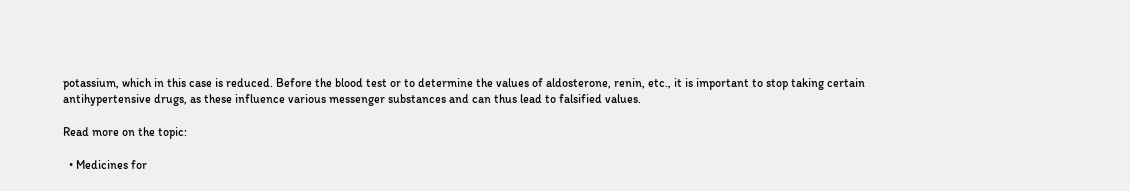potassium, which in this case is reduced. Before the blood test or to determine the values of aldosterone, renin, etc., it is important to stop taking certain antihypertensive drugs, as these influence various messenger substances and can thus lead to falsified values.

Read more on the topic:

  • Medicines for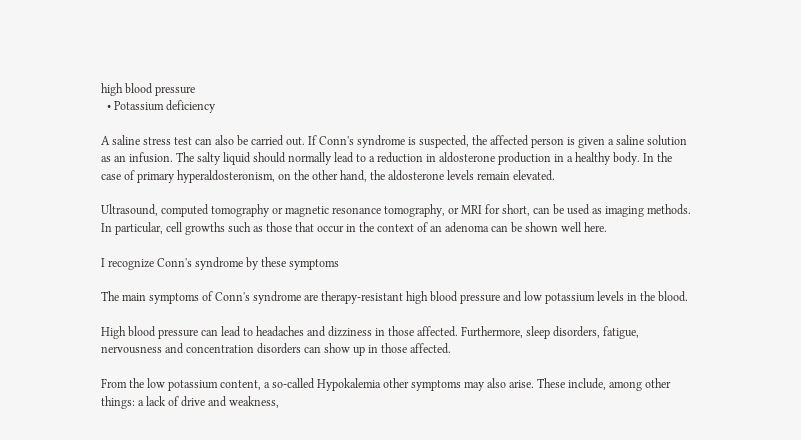high blood pressure
  • Potassium deficiency

A saline stress test can also be carried out. If Conn's syndrome is suspected, the affected person is given a saline solution as an infusion. The salty liquid should normally lead to a reduction in aldosterone production in a healthy body. In the case of primary hyperaldosteronism, on the other hand, the aldosterone levels remain elevated.

Ultrasound, computed tomography or magnetic resonance tomography, or MRI for short, can be used as imaging methods. In particular, cell growths such as those that occur in the context of an adenoma can be shown well here.

I recognize Conn's syndrome by these symptoms

The main symptoms of Conn's syndrome are therapy-resistant high blood pressure and low potassium levels in the blood.

High blood pressure can lead to headaches and dizziness in those affected. Furthermore, sleep disorders, fatigue, nervousness and concentration disorders can show up in those affected.

From the low potassium content, a so-called Hypokalemia other symptoms may also arise. These include, among other things: a lack of drive and weakness,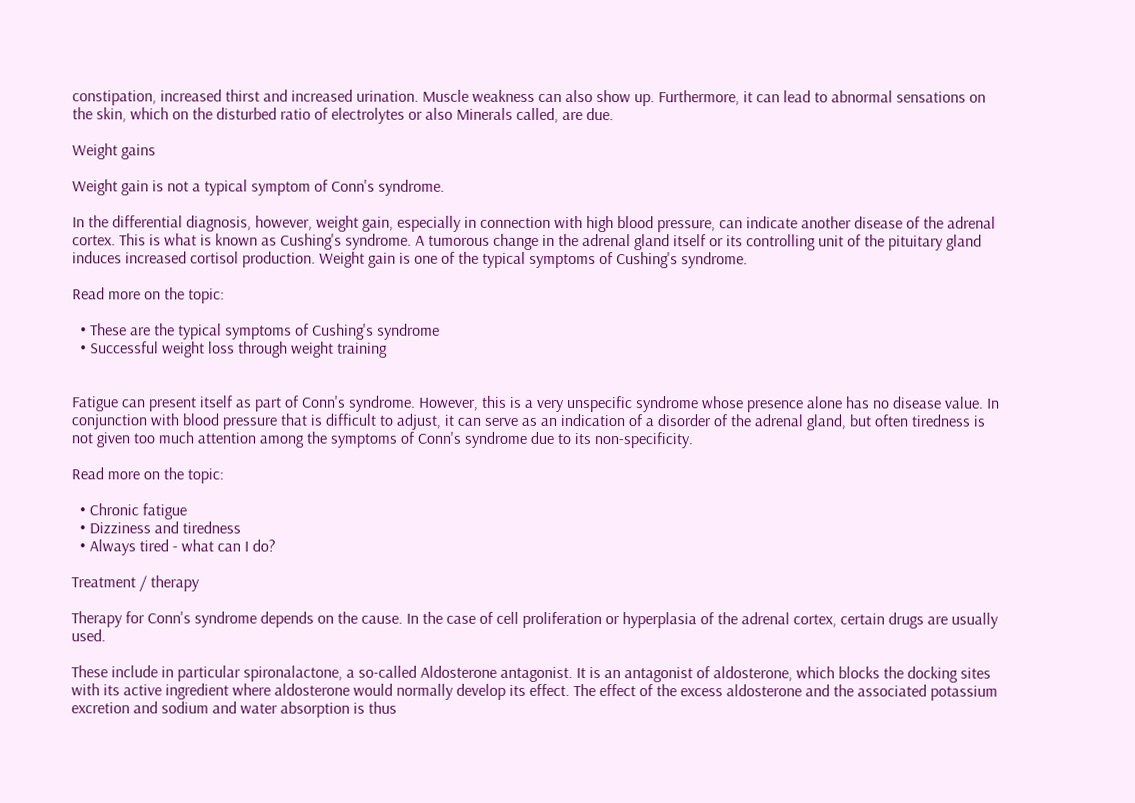constipation, increased thirst and increased urination. Muscle weakness can also show up. Furthermore, it can lead to abnormal sensations on the skin, which on the disturbed ratio of electrolytes or also Minerals called, are due.

Weight gains

Weight gain is not a typical symptom of Conn's syndrome.

In the differential diagnosis, however, weight gain, especially in connection with high blood pressure, can indicate another disease of the adrenal cortex. This is what is known as Cushing's syndrome. A tumorous change in the adrenal gland itself or its controlling unit of the pituitary gland induces increased cortisol production. Weight gain is one of the typical symptoms of Cushing's syndrome.

Read more on the topic:

  • These are the typical symptoms of Cushing's syndrome
  • Successful weight loss through weight training


Fatigue can present itself as part of Conn's syndrome. However, this is a very unspecific syndrome whose presence alone has no disease value. In conjunction with blood pressure that is difficult to adjust, it can serve as an indication of a disorder of the adrenal gland, but often tiredness is not given too much attention among the symptoms of Conn's syndrome due to its non-specificity.

Read more on the topic:

  • Chronic fatigue
  • Dizziness and tiredness
  • Always tired - what can I do?

Treatment / therapy

Therapy for Conn's syndrome depends on the cause. In the case of cell proliferation or hyperplasia of the adrenal cortex, certain drugs are usually used.

These include in particular spironalactone, a so-called Aldosterone antagonist. It is an antagonist of aldosterone, which blocks the docking sites with its active ingredient where aldosterone would normally develop its effect. The effect of the excess aldosterone and the associated potassium excretion and sodium and water absorption is thus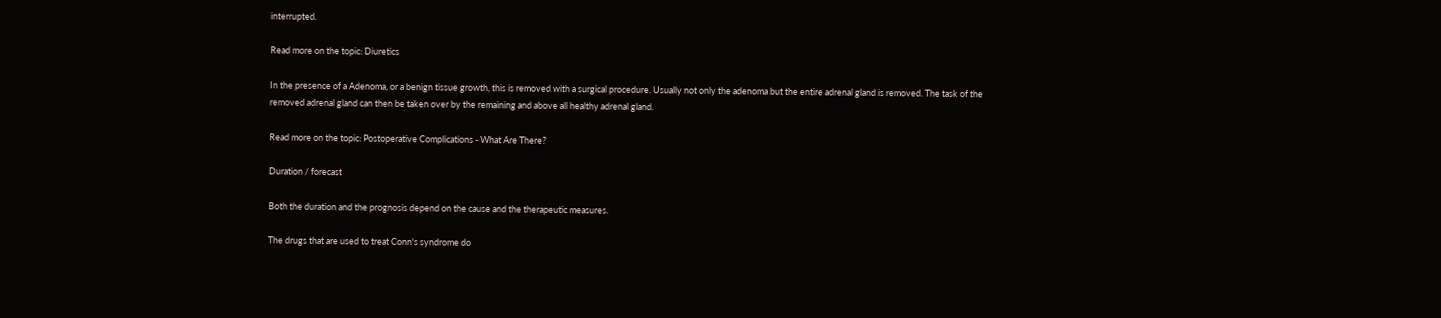interrupted.

Read more on the topic: Diuretics

In the presence of a Adenoma, or a benign tissue growth, this is removed with a surgical procedure. Usually not only the adenoma but the entire adrenal gland is removed. The task of the removed adrenal gland can then be taken over by the remaining and above all healthy adrenal gland.

Read more on the topic: Postoperative Complications - What Are There?

Duration / forecast

Both the duration and the prognosis depend on the cause and the therapeutic measures.

The drugs that are used to treat Conn's syndrome do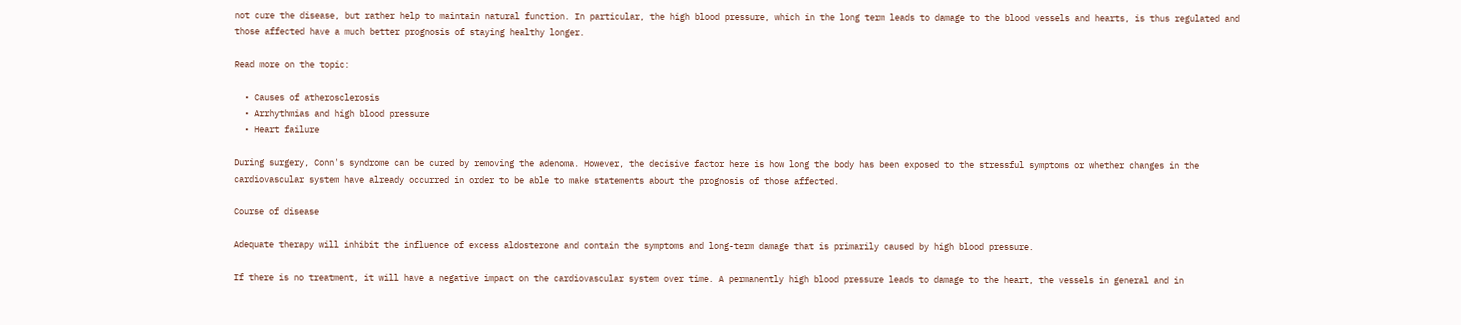not cure the disease, but rather help to maintain natural function. In particular, the high blood pressure, which in the long term leads to damage to the blood vessels and hearts, is thus regulated and those affected have a much better prognosis of staying healthy longer.

Read more on the topic:

  • Causes of atherosclerosis
  • Arrhythmias and high blood pressure
  • Heart failure

During surgery, Conn's syndrome can be cured by removing the adenoma. However, the decisive factor here is how long the body has been exposed to the stressful symptoms or whether changes in the cardiovascular system have already occurred in order to be able to make statements about the prognosis of those affected.

Course of disease

Adequate therapy will inhibit the influence of excess aldosterone and contain the symptoms and long-term damage that is primarily caused by high blood pressure.

If there is no treatment, it will have a negative impact on the cardiovascular system over time. A permanently high blood pressure leads to damage to the heart, the vessels in general and in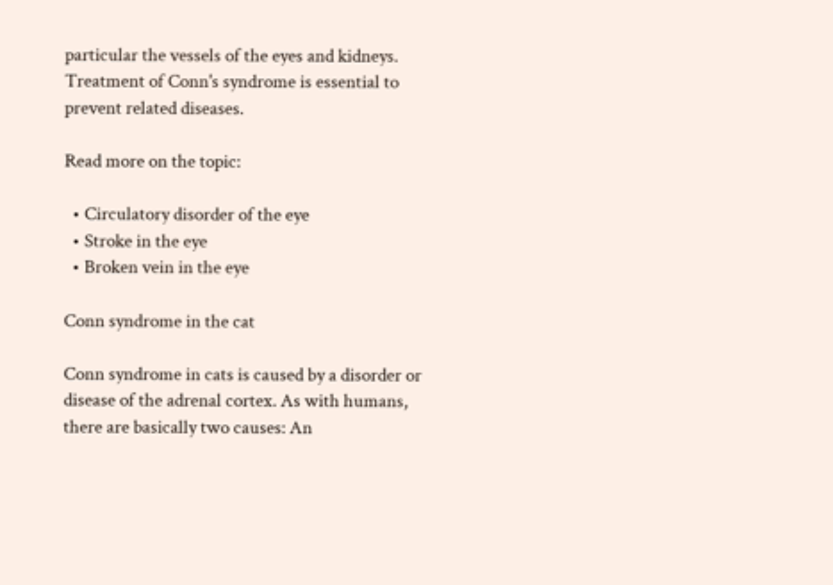particular the vessels of the eyes and kidneys. Treatment of Conn's syndrome is essential to prevent related diseases.

Read more on the topic:

  • Circulatory disorder of the eye
  • Stroke in the eye
  • Broken vein in the eye

Conn syndrome in the cat

Conn syndrome in cats is caused by a disorder or disease of the adrenal cortex. As with humans, there are basically two causes: An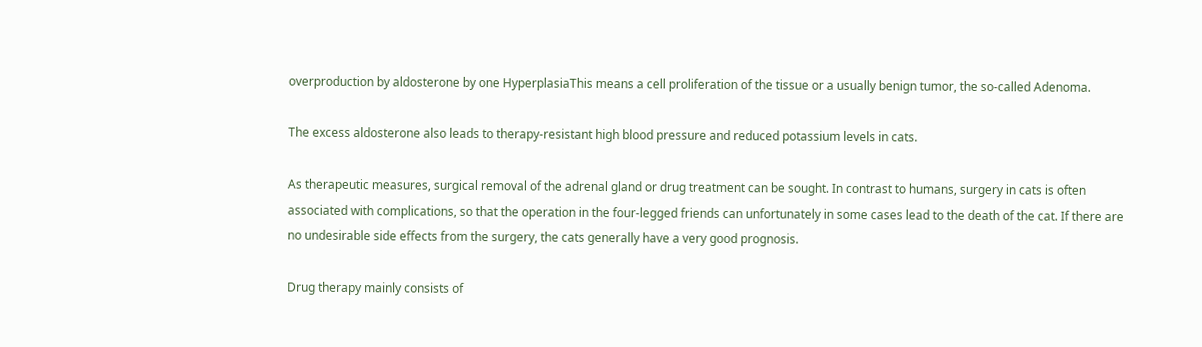overproduction by aldosterone by one HyperplasiaThis means a cell proliferation of the tissue or a usually benign tumor, the so-called Adenoma.

The excess aldosterone also leads to therapy-resistant high blood pressure and reduced potassium levels in cats.

As therapeutic measures, surgical removal of the adrenal gland or drug treatment can be sought. In contrast to humans, surgery in cats is often associated with complications, so that the operation in the four-legged friends can unfortunately in some cases lead to the death of the cat. If there are no undesirable side effects from the surgery, the cats generally have a very good prognosis.

Drug therapy mainly consists of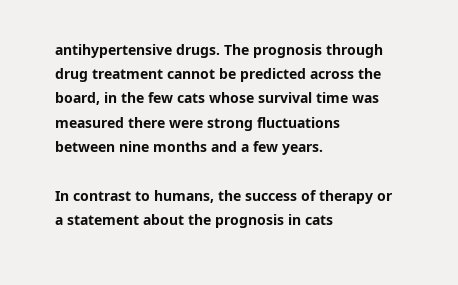antihypertensive drugs. The prognosis through drug treatment cannot be predicted across the board, in the few cats whose survival time was measured there were strong fluctuations between nine months and a few years.

In contrast to humans, the success of therapy or a statement about the prognosis in cats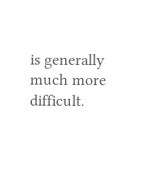is generally much more difficult.